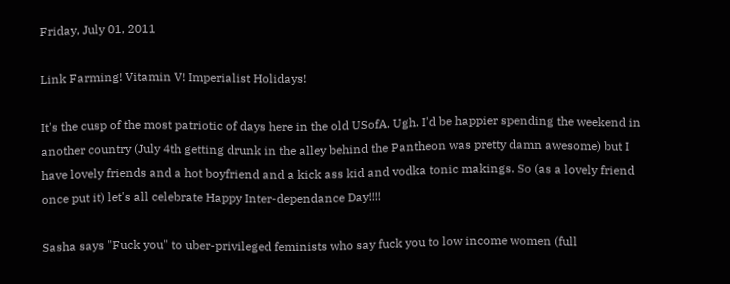Friday, July 01, 2011

Link Farming! Vitamin V! Imperialist Holidays!

It's the cusp of the most patriotic of days here in the old USofA. Ugh. I'd be happier spending the weekend in another country (July 4th getting drunk in the alley behind the Pantheon was pretty damn awesome) but I have lovely friends and a hot boyfriend and a kick ass kid and vodka tonic makings. So (as a lovely friend once put it) let's all celebrate Happy Inter-dependance Day!!!!

Sasha says "Fuck you" to uber-privileged feminists who say fuck you to low income women (full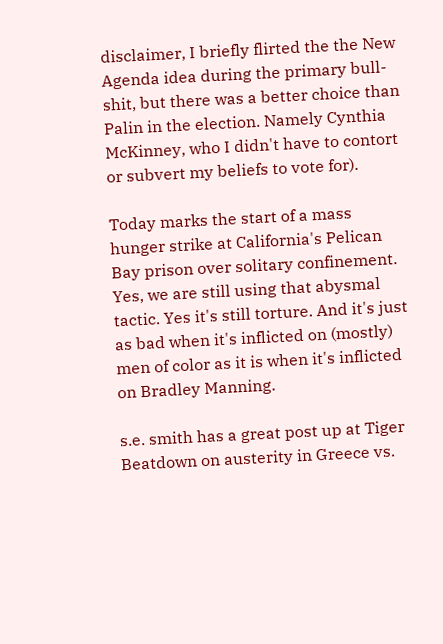disclaimer, I briefly flirted the the New Agenda idea during the primary bull-shit, but there was a better choice than Palin in the election. Namely Cynthia McKinney, who I didn't have to contort or subvert my beliefs to vote for).

Today marks the start of a mass hunger strike at California's Pelican Bay prison over solitary confinement. Yes, we are still using that abysmal tactic. Yes it's still torture. And it's just as bad when it's inflicted on (mostly) men of color as it is when it's inflicted on Bradley Manning.

s.e. smith has a great post up at Tiger Beatdown on austerity in Greece vs.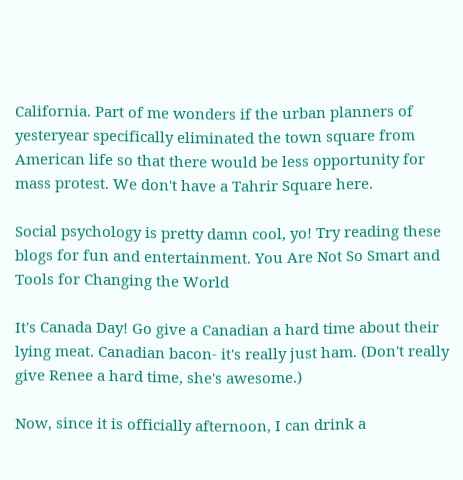California. Part of me wonders if the urban planners of yesteryear specifically eliminated the town square from American life so that there would be less opportunity for mass protest. We don't have a Tahrir Square here.

Social psychology is pretty damn cool, yo! Try reading these blogs for fun and entertainment. You Are Not So Smart and Tools for Changing the World

It's Canada Day! Go give a Canadian a hard time about their lying meat. Canadian bacon- it's really just ham. (Don't really give Renee a hard time, she's awesome.)

Now, since it is officially afternoon, I can drink a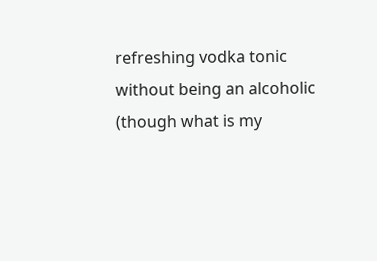refreshing vodka tonic without being an alcoholic (though what is my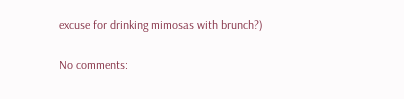excuse for drinking mimosas with brunch?)

No comments: